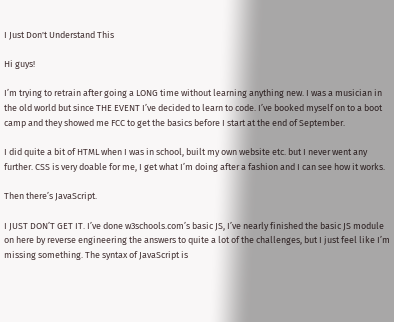I Just Don't Understand This

Hi guys!

I’m trying to retrain after going a LONG time without learning anything new. I was a musician in the old world but since THE EVENT I’ve decided to learn to code. I’ve booked myself on to a boot camp and they showed me FCC to get the basics before I start at the end of September.

I did quite a bit of HTML when I was in school, built my own website etc. but I never went any further. CSS is very doable for me, I get what I’m doing after a fashion and I can see how it works.

Then there’s JavaScript.

I JUST DON’T GET IT. I’ve done w3schools.com’s basic JS, I’ve nearly finished the basic JS module on here by reverse engineering the answers to quite a lot of the challenges, but I just feel like I’m missing something. The syntax of JavaScript is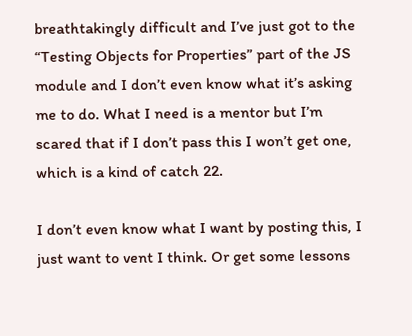breathtakingly difficult and I’ve just got to the “Testing Objects for Properties” part of the JS module and I don’t even know what it’s asking me to do. What I need is a mentor but I’m scared that if I don’t pass this I won’t get one, which is a kind of catch 22.

I don’t even know what I want by posting this, I just want to vent I think. Or get some lessons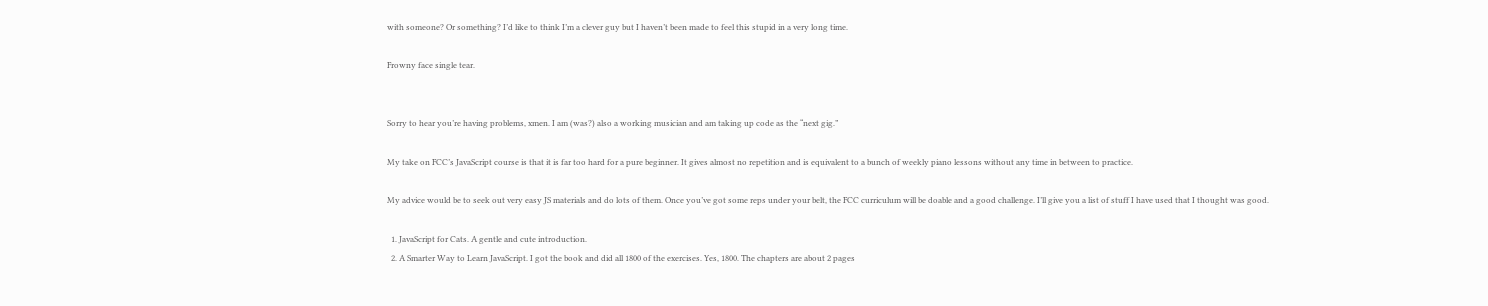with someone? Or something? I’d like to think I’m a clever guy but I haven’t been made to feel this stupid in a very long time.

Frowny face single tear.


Sorry to hear you’re having problems, xmen. I am (was?) also a working musician and am taking up code as the “next gig.”

My take on FCC’s JavaScript course is that it is far too hard for a pure beginner. It gives almost no repetition and is equivalent to a bunch of weekly piano lessons without any time in between to practice.

My advice would be to seek out very easy JS materials and do lots of them. Once you’ve got some reps under your belt, the FCC curriculum will be doable and a good challenge. I’ll give you a list of stuff I have used that I thought was good.

  1. JavaScript for Cats. A gentle and cute introduction.
  2. A Smarter Way to Learn JavaScript. I got the book and did all 1800 of the exercises. Yes, 1800. The chapters are about 2 pages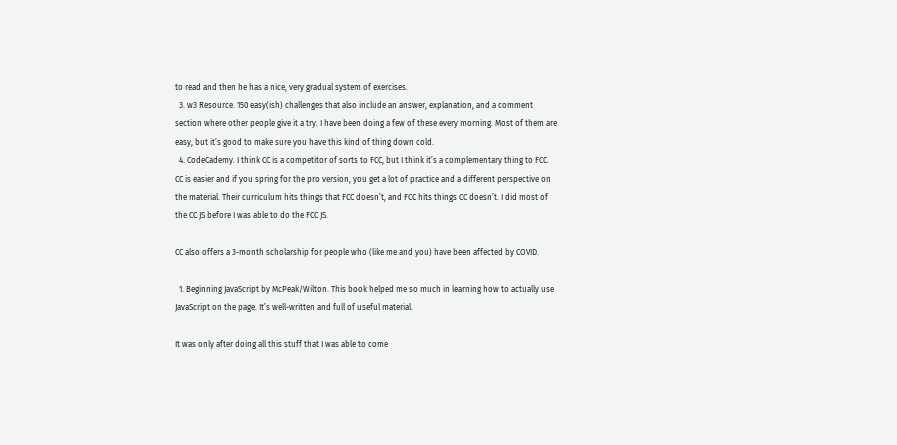to read and then he has a nice, very gradual system of exercises.
  3. w3 Resource. 150 easy(ish) challenges that also include an answer, explanation, and a comment section where other people give it a try. I have been doing a few of these every morning. Most of them are easy, but it’s good to make sure you have this kind of thing down cold.
  4. CodeCademy. I think CC is a competitor of sorts to FCC, but I think it’s a complementary thing to FCC. CC is easier and if you spring for the pro version, you get a lot of practice and a different perspective on the material. Their curriculum hits things that FCC doesn’t, and FCC hits things CC doesn’t. I did most of the CC JS before I was able to do the FCC JS.

CC also offers a 3-month scholarship for people who (like me and you) have been affected by COVID.

  1. Beginning JavaScript by McPeak/Wilton. This book helped me so much in learning how to actually use JavaScript on the page. It’s well-written and full of useful material.

It was only after doing all this stuff that I was able to come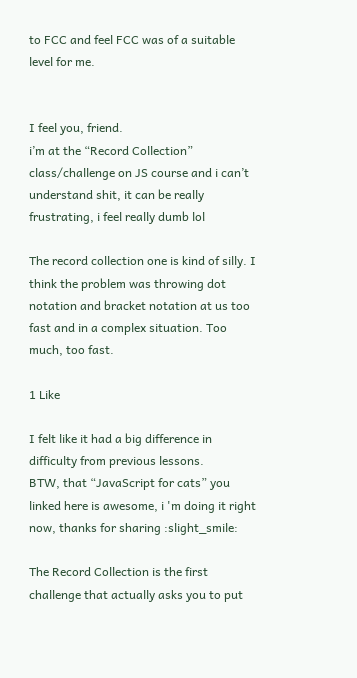to FCC and feel FCC was of a suitable level for me.


I feel you, friend.
i’m at the “Record Collection” class/challenge on JS course and i can’t understand shit, it can be really frustrating, i feel really dumb lol

The record collection one is kind of silly. I think the problem was throwing dot notation and bracket notation at us too fast and in a complex situation. Too much, too fast.

1 Like

I felt like it had a big difference in difficulty from previous lessons.
BTW, that “JavaScript for cats” you linked here is awesome, i 'm doing it right now, thanks for sharing :slight_smile:

The Record Collection is the first challenge that actually asks you to put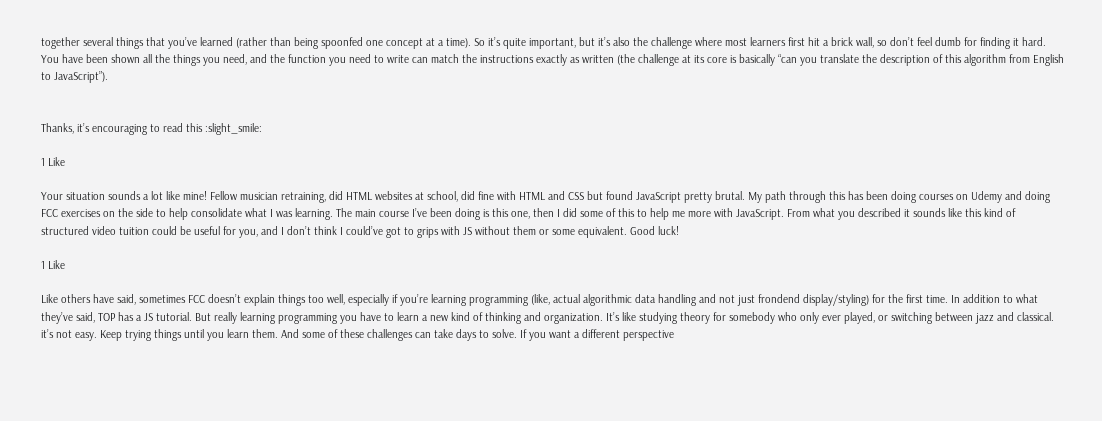together several things that you’ve learned (rather than being spoonfed one concept at a time). So it’s quite important, but it’s also the challenge where most learners first hit a brick wall, so don’t feel dumb for finding it hard. You have been shown all the things you need, and the function you need to write can match the instructions exactly as written (the challenge at its core is basically “can you translate the description of this algorithm from English to JavaScript”).


Thanks, it’s encouraging to read this :slight_smile:

1 Like

Your situation sounds a lot like mine! Fellow musician retraining, did HTML websites at school, did fine with HTML and CSS but found JavaScript pretty brutal. My path through this has been doing courses on Udemy and doing FCC exercises on the side to help consolidate what I was learning. The main course I’ve been doing is this one, then I did some of this to help me more with JavaScript. From what you described it sounds like this kind of structured video tuition could be useful for you, and I don’t think I could’ve got to grips with JS without them or some equivalent. Good luck!

1 Like

Like others have said, sometimes FCC doesn’t explain things too well, especially if you’re learning programming (like, actual algorithmic data handling and not just frondend display/styling) for the first time. In addition to what they’ve said, TOP has a JS tutorial. But really learning programming you have to learn a new kind of thinking and organization. It’s like studying theory for somebody who only ever played, or switching between jazz and classical. it’s not easy. Keep trying things until you learn them. And some of these challenges can take days to solve. If you want a different perspective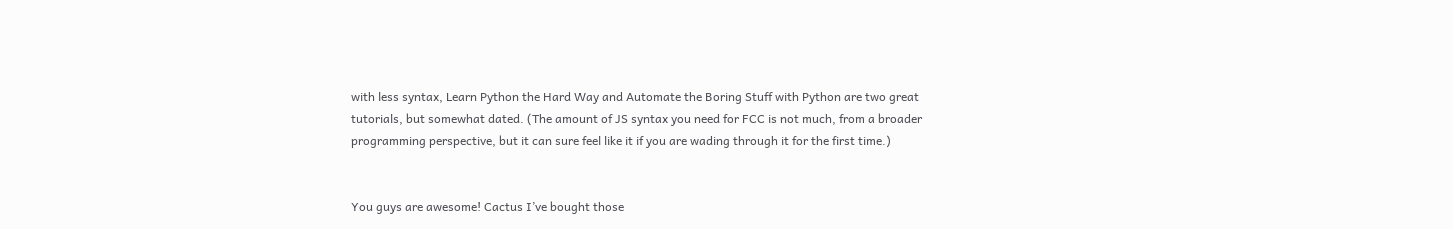with less syntax, Learn Python the Hard Way and Automate the Boring Stuff with Python are two great tutorials, but somewhat dated. (The amount of JS syntax you need for FCC is not much, from a broader programming perspective, but it can sure feel like it if you are wading through it for the first time.)


You guys are awesome! Cactus I’ve bought those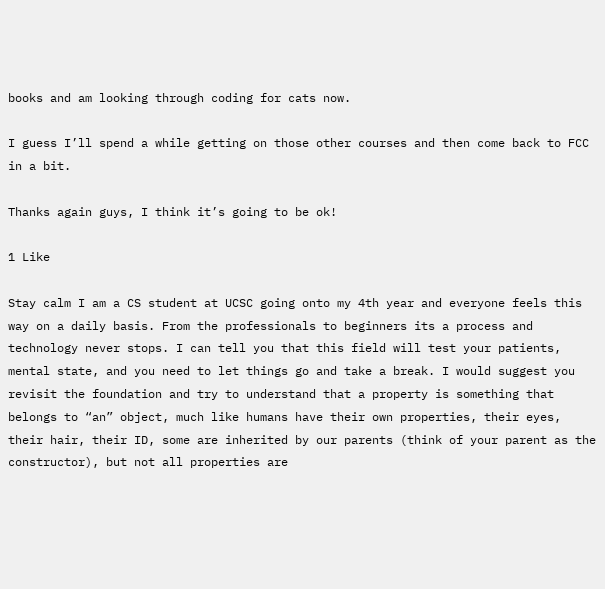books and am looking through coding for cats now.

I guess I’ll spend a while getting on those other courses and then come back to FCC in a bit.

Thanks again guys, I think it’s going to be ok!

1 Like

Stay calm I am a CS student at UCSC going onto my 4th year and everyone feels this way on a daily basis. From the professionals to beginners its a process and technology never stops. I can tell you that this field will test your patients, mental state, and you need to let things go and take a break. I would suggest you revisit the foundation and try to understand that a property is something that belongs to “an” object, much like humans have their own properties, their eyes, their hair, their ID, some are inherited by our parents (think of your parent as the constructor), but not all properties are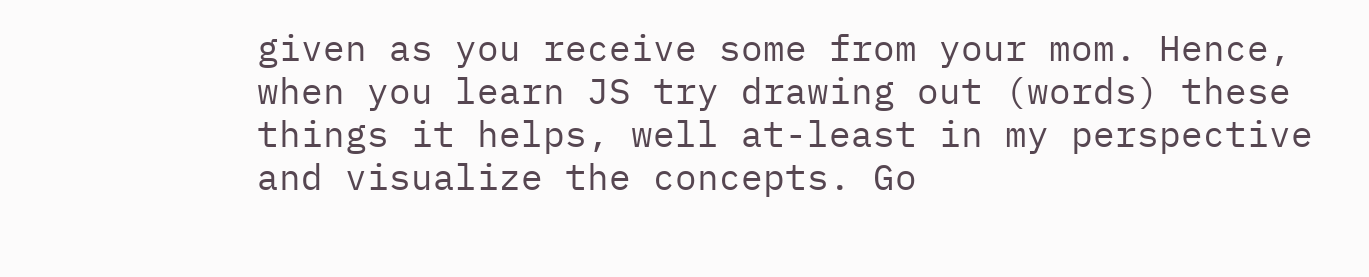given as you receive some from your mom. Hence, when you learn JS try drawing out (words) these things it helps, well at-least in my perspective and visualize the concepts. Go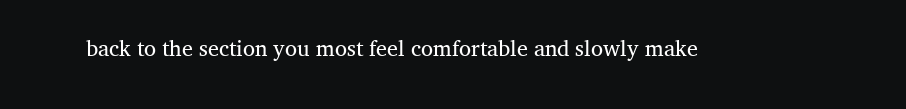back to the section you most feel comfortable and slowly make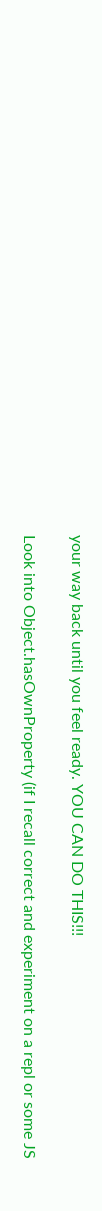your way back until you feel ready. YOU CAN DO THIS!!!

Look into Object.hasOwnProperty (if I recall correct and experiment on a repl or some JS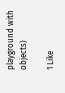playground with objects)

1 Like